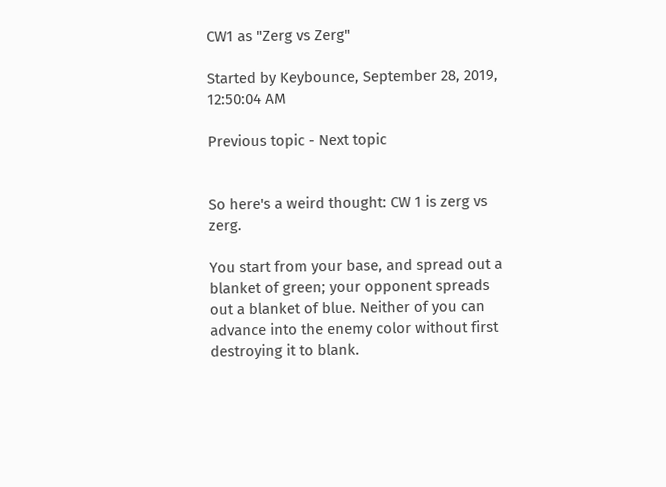CW1 as "Zerg vs Zerg"

Started by Keybounce, September 28, 2019, 12:50:04 AM

Previous topic - Next topic


So here's a weird thought: CW 1 is zerg vs zerg.

You start from your base, and spread out a blanket of green; your opponent spreads out a blanket of blue. Neither of you can advance into the enemy color without first destroying it to blank.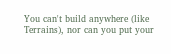You can't build anywhere (like Terrains), nor can you put your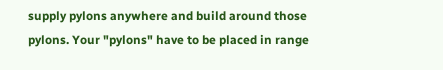supply pylons anywhere and build around those pylons. Your "pylons" have to be placed in range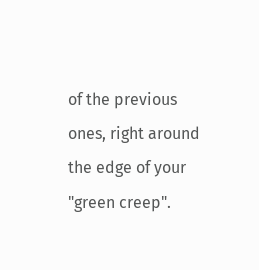of the previous ones, right around the edge of your "green creep".